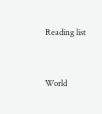Reading list


World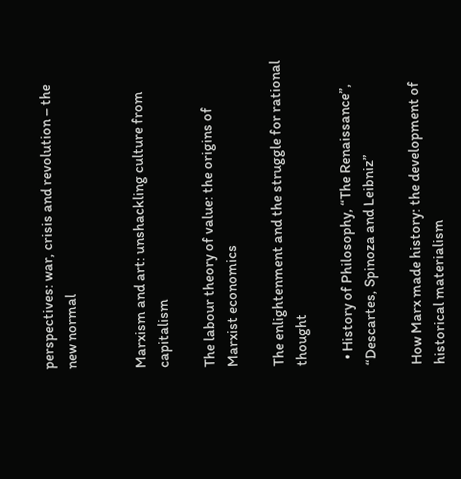perspectives: war, crisis and revolution – the new normal


Marxism and art: unshackling culture from capitalism

The labour theory of value: the origins of Marxist economics

The enlightenment and the struggle for rational thought

  • History of Philosophy, “The Renaissance”, “Descartes, Spinoza and Leibniz”

How Marx made history: the development of historical materialism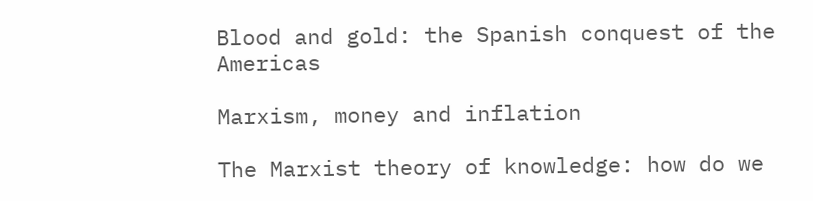Blood and gold: the Spanish conquest of the Americas

Marxism, money and inflation

The Marxist theory of knowledge: how do we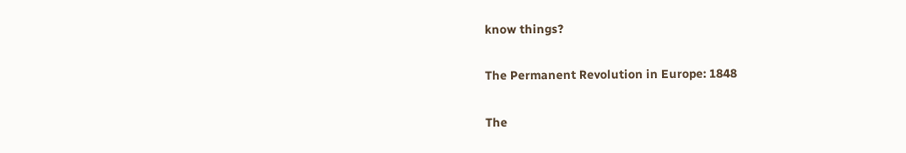know things?

The Permanent Revolution in Europe: 1848

The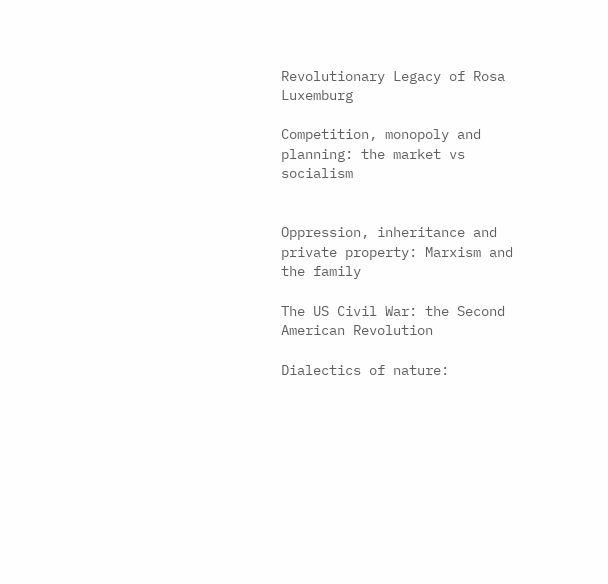Revolutionary Legacy of Rosa Luxemburg

Competition, monopoly and planning: the market vs socialism


Oppression, inheritance and private property: Marxism and the family

The US Civil War: the Second American Revolution

Dialectics of nature: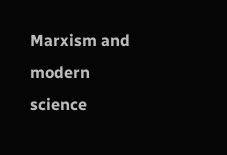Marxism and modern science